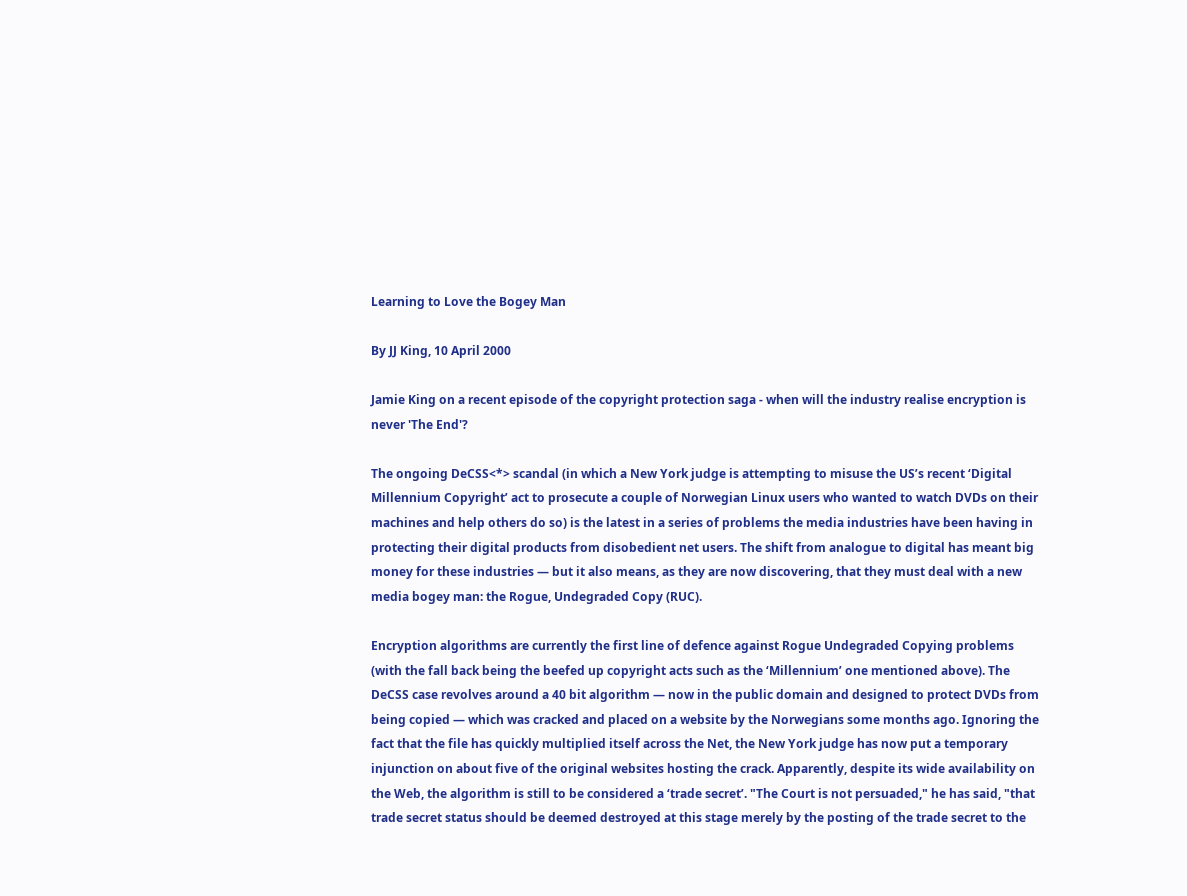Learning to Love the Bogey Man

By JJ King, 10 April 2000

Jamie King on a recent episode of the copyright protection saga - when will the industry realise encryption is never 'The End'?

The ongoing DeCSS<*> scandal (in which a New York judge is attempting to misuse the US’s recent ‘Digital Millennium Copyright’ act to prosecute a couple of Norwegian Linux users who wanted to watch DVDs on their machines and help others do so) is the latest in a series of problems the media industries have been having in protecting their digital products from disobedient net users. The shift from analogue to digital has meant big money for these industries — but it also means, as they are now discovering, that they must deal with a new media bogey man: the Rogue, Undegraded Copy (RUC).

Encryption algorithms are currently the first line of defence against Rogue Undegraded Copying problems (with the fall back being the beefed up copyright acts such as the ‘Millennium’ one mentioned above). The DeCSS case revolves around a 40 bit algorithm — now in the public domain and designed to protect DVDs from being copied — which was cracked and placed on a website by the Norwegians some months ago. Ignoring the fact that the file has quickly multiplied itself across the Net, the New York judge has now put a temporary injunction on about five of the original websites hosting the crack. Apparently, despite its wide availability on the Web, the algorithm is still to be considered a ‘trade secret’. "The Court is not persuaded," he has said, "that trade secret status should be deemed destroyed at this stage merely by the posting of the trade secret to the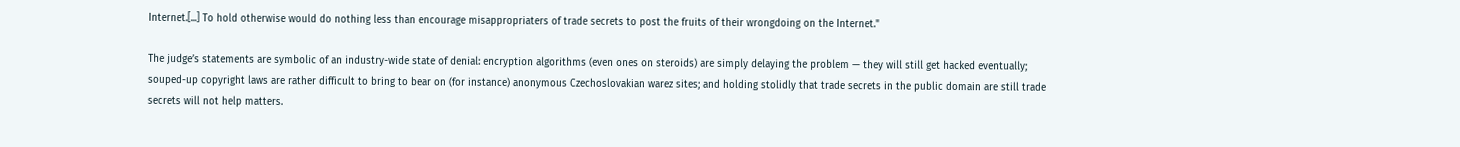Internet.[...] To hold otherwise would do nothing less than encourage misappropriaters of trade secrets to post the fruits of their wrongdoing on the Internet."

The judge’s statements are symbolic of an industry-wide state of denial: encryption algorithms (even ones on steroids) are simply delaying the problem — they will still get hacked eventually; souped-up copyright laws are rather difficult to bring to bear on (for instance) anonymous Czechoslovakian warez sites; and holding stolidly that trade secrets in the public domain are still trade secrets will not help matters.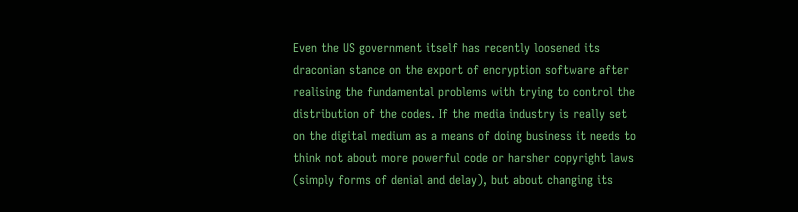Even the US government itself has recently loosened its draconian stance on the export of encryption software after realising the fundamental problems with trying to control the distribution of the codes. If the media industry is really set on the digital medium as a means of doing business it needs to think not about more powerful code or harsher copyright laws (simply forms of denial and delay), but about changing its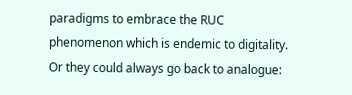paradigms to embrace the RUC phenomenon which is endemic to digitality. Or they could always go back to analogue: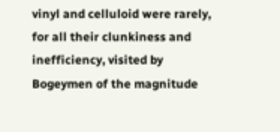vinyl and celluloid were rarely, for all their clunkiness and inefficiency, visited by Bogeymen of the magnitude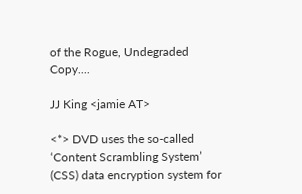of the Rogue, Undegraded Copy....

JJ King <jamie AT>

<*> DVD uses the so-called ‘Content Scrambling System’ (CSS) data encryption system for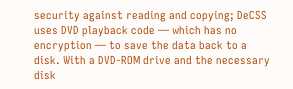security against reading and copying; DeCSS uses DVD playback code — which has no encryption — to save the data back to a disk. With a DVD-ROM drive and the necessary disk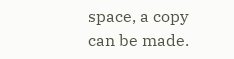space, a copy can be made.